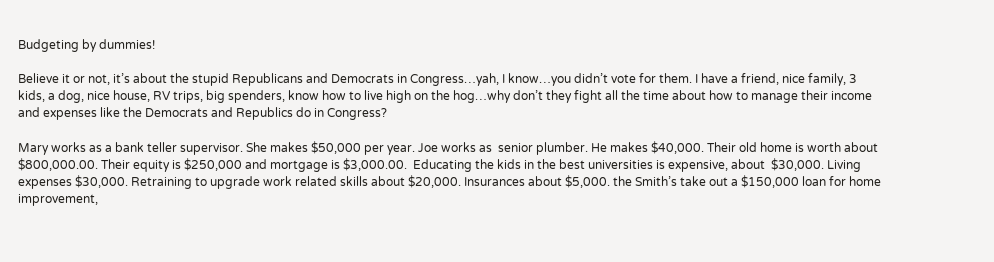Budgeting by dummies!

Believe it or not, it’s about the stupid Republicans and Democrats in Congress…yah, I know…you didn’t vote for them. I have a friend, nice family, 3 kids, a dog, nice house, RV trips, big spenders, know how to live high on the hog…why don’t they fight all the time about how to manage their income and expenses like the Democrats and Republics do in Congress?

Mary works as a bank teller supervisor. She makes $50,000 per year. Joe works as  senior plumber. He makes $40,000. Their old home is worth about $800,000.00. Their equity is $250,000 and mortgage is $3,000.00.  Educating the kids in the best universities is expensive, about  $30,000. Living expenses $30,000. Retraining to upgrade work related skills about $20,000. Insurances about $5,000. the Smith’s take out a $150,000 loan for home improvement,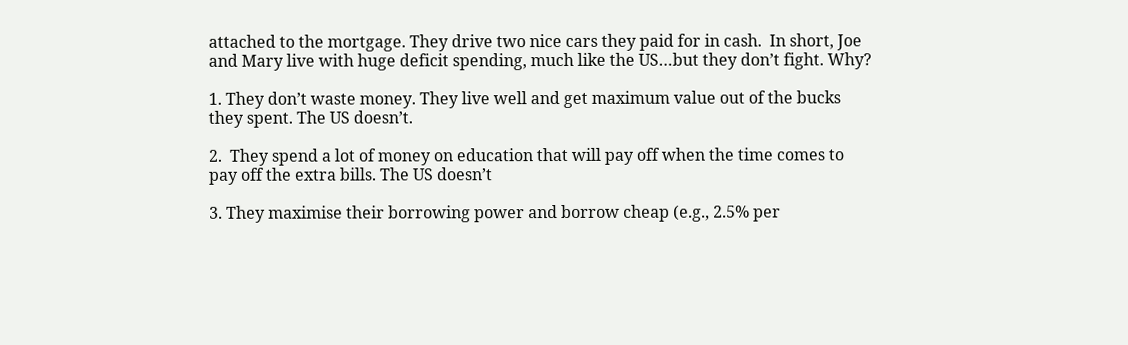attached to the mortgage. They drive two nice cars they paid for in cash.  In short, Joe and Mary live with huge deficit spending, much like the US…but they don’t fight. Why?

1. They don’t waste money. They live well and get maximum value out of the bucks they spent. The US doesn’t.

2.  They spend a lot of money on education that will pay off when the time comes to pay off the extra bills. The US doesn’t

3. They maximise their borrowing power and borrow cheap (e.g., 2.5% per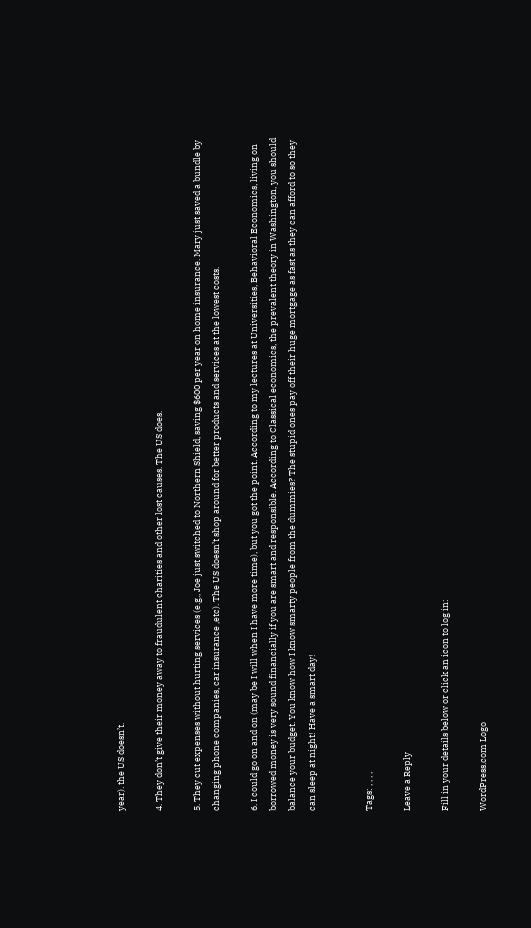year). the US doesn’t.

4. They don’t give their money away to fraudulent charities and other lost causes. The US does.

5. They cut expenses without hurting services (e.g., Joe just switched to Northern Shield, saving $600 per year on home insurance. Mary just saved a bundle by changing phone companies, car insurance ,etc). The US doesn’t shop around for better products and services at the lowest costs.

6. I could go on and on (may be I will when I have more time), but you got the point. According to my lectures at Universities, Behavioral Economics, living on borrowed money is very sound financially if you are smart and responsible. According to Classical economics, the prevalent theory in Washington, you should balance your budget. You know how I know smarty people from the dummies? The stupid ones pay off their huge mortgage as fast as they can afford to so they can sleep at night! Have a smart day!


Tags: , , , ,

Leave a Reply

Fill in your details below or click an icon to log in:

WordPress.com Logo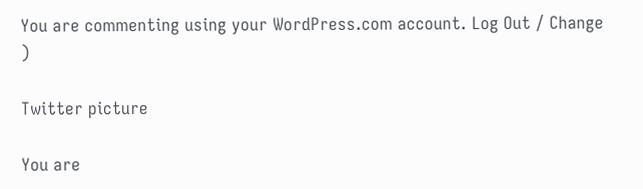You are commenting using your WordPress.com account. Log Out / Change )

Twitter picture

You are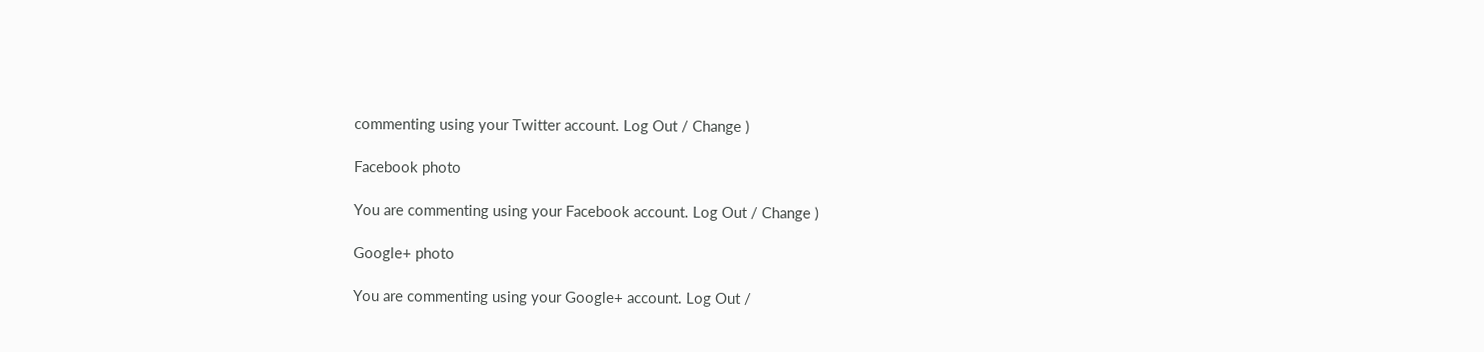commenting using your Twitter account. Log Out / Change )

Facebook photo

You are commenting using your Facebook account. Log Out / Change )

Google+ photo

You are commenting using your Google+ account. Log Out /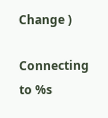Change )

Connecting to %s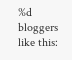%d bloggers like this: